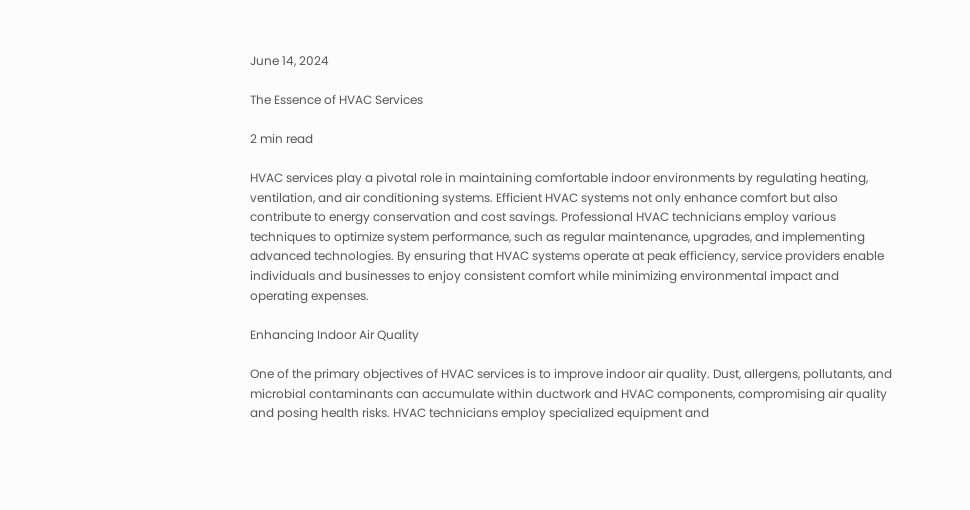June 14, 2024

The Essence of HVAC Services

2 min read

HVAC services play a pivotal role in maintaining comfortable indoor environments by regulating heating, ventilation, and air conditioning systems. Efficient HVAC systems not only enhance comfort but also contribute to energy conservation and cost savings. Professional HVAC technicians employ various techniques to optimize system performance, such as regular maintenance, upgrades, and implementing advanced technologies. By ensuring that HVAC systems operate at peak efficiency, service providers enable individuals and businesses to enjoy consistent comfort while minimizing environmental impact and operating expenses.

Enhancing Indoor Air Quality

One of the primary objectives of HVAC services is to improve indoor air quality. Dust, allergens, pollutants, and microbial contaminants can accumulate within ductwork and HVAC components, compromising air quality and posing health risks. HVAC technicians employ specialized equipment and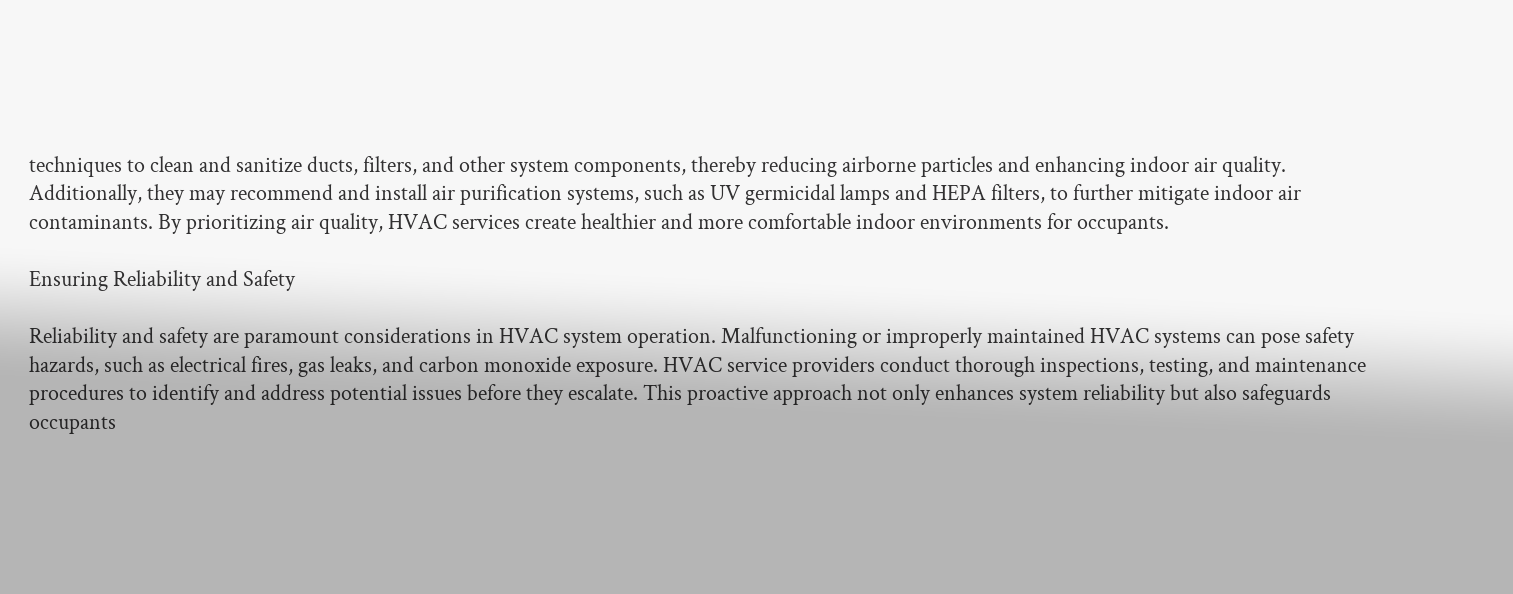techniques to clean and sanitize ducts, filters, and other system components, thereby reducing airborne particles and enhancing indoor air quality. Additionally, they may recommend and install air purification systems, such as UV germicidal lamps and HEPA filters, to further mitigate indoor air contaminants. By prioritizing air quality, HVAC services create healthier and more comfortable indoor environments for occupants.

Ensuring Reliability and Safety

Reliability and safety are paramount considerations in HVAC system operation. Malfunctioning or improperly maintained HVAC systems can pose safety hazards, such as electrical fires, gas leaks, and carbon monoxide exposure. HVAC service providers conduct thorough inspections, testing, and maintenance procedures to identify and address potential issues before they escalate. This proactive approach not only enhances system reliability but also safeguards occupants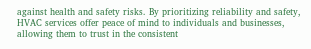against health and safety risks. By prioritizing reliability and safety, HVAC services offer peace of mind to individuals and businesses, allowing them to trust in the consistent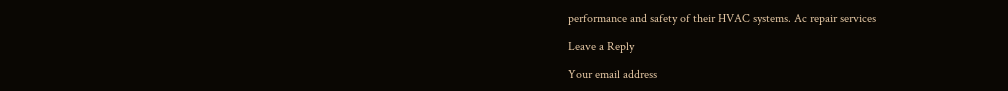performance and safety of their HVAC systems. Ac repair services

Leave a Reply

Your email address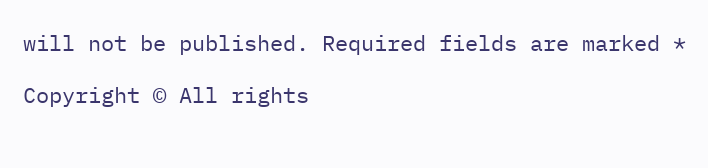will not be published. Required fields are marked *

Copyright © All rights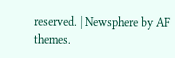reserved. | Newsphere by AF themes.